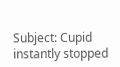Subject: Cupid instantly stopped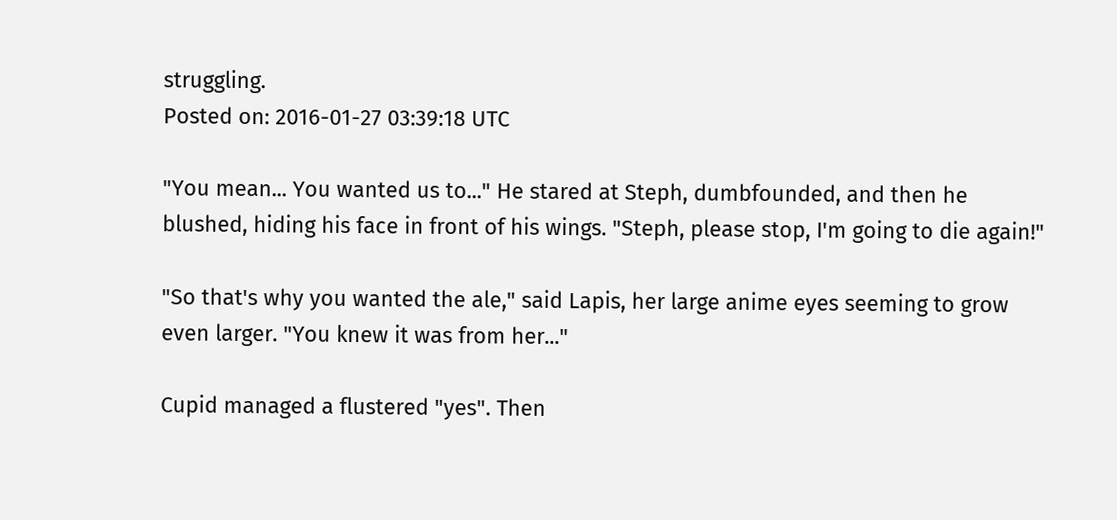struggling.
Posted on: 2016-01-27 03:39:18 UTC

"You mean... You wanted us to..." He stared at Steph, dumbfounded, and then he blushed, hiding his face in front of his wings. "Steph, please stop, I'm going to die again!"

"So that's why you wanted the ale," said Lapis, her large anime eyes seeming to grow even larger. "You knew it was from her..."

Cupid managed a flustered "yes". Then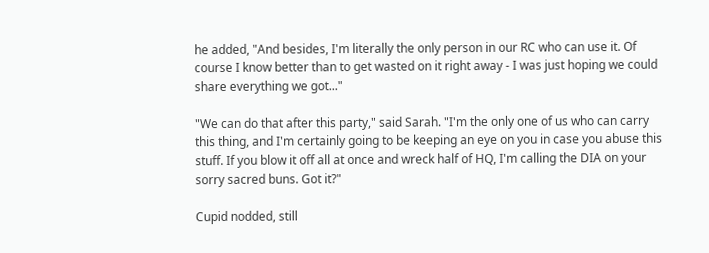he added, "And besides, I'm literally the only person in our RC who can use it. Of course I know better than to get wasted on it right away - I was just hoping we could share everything we got..."

"We can do that after this party," said Sarah. "I'm the only one of us who can carry this thing, and I'm certainly going to be keeping an eye on you in case you abuse this stuff. If you blow it off all at once and wreck half of HQ, I'm calling the DIA on your sorry sacred buns. Got it?"

Cupid nodded, still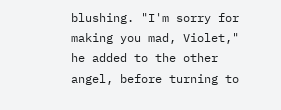blushing. "I'm sorry for making you mad, Violet," he added to the other angel, before turning to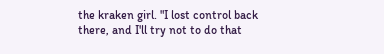the kraken girl. "I lost control back there, and I'll try not to do that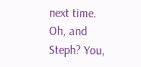next time. Oh, and Steph? You,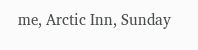me, Arctic Inn, Sunday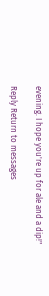evening. I hope you're up for ale and a dip!"

Reply Return to messages